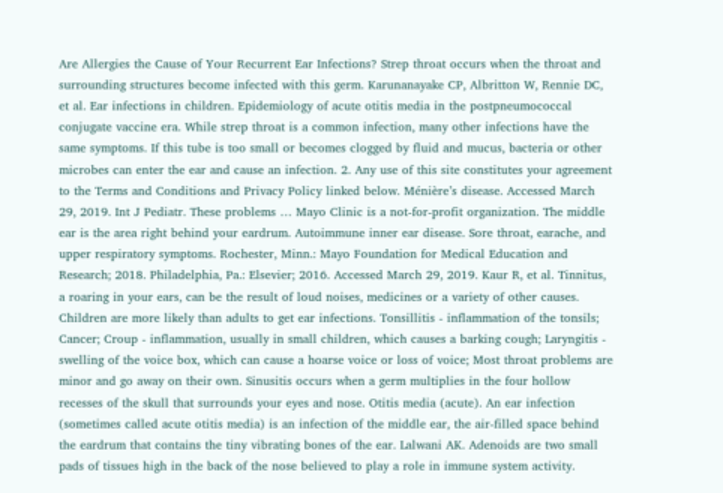Are Allergies the Cause of Your Recurrent Ear Infections? Strep throat occurs when the throat and surrounding structures become infected with this germ. Karunanayake CP, Albritton W, Rennie DC, et al. Ear infections in children. Epidemiology of acute otitis media in the postpneumococcal conjugate vaccine era. While strep throat is a common infection, many other infections have the same symptoms. If this tube is too small or becomes clogged by fluid and mucus, bacteria or other microbes can enter the ear and cause an infection. 2. Any use of this site constitutes your agreement to the Terms and Conditions and Privacy Policy linked below. Ménière’s disease. Accessed March 29, 2019. Int J Pediatr. These problems … Mayo Clinic is a not-for-profit organization. The middle ear is the area right behind your eardrum. Autoimmune inner ear disease. Sore throat, earache, and upper respiratory symptoms. Rochester, Minn.: Mayo Foundation for Medical Education and Research; 2018. Philadelphia, Pa.: Elsevier; 2016. Accessed March 29, 2019. Kaur R, et al. Tinnitus, a roaring in your ears, can be the result of loud noises, medicines or a variety of other causes. Children are more likely than adults to get ear infections. Tonsillitis - inflammation of the tonsils; Cancer; Croup - inflammation, usually in small children, which causes a barking cough; Laryngitis - swelling of the voice box, which can cause a hoarse voice or loss of voice; Most throat problems are minor and go away on their own. Sinusitis occurs when a germ multiplies in the four hollow recesses of the skull that surrounds your eyes and nose. Otitis media (acute). An ear infection (sometimes called acute otitis media) is an infection of the middle ear, the air-filled space behind the eardrum that contains the tiny vibrating bones of the ear. Lalwani AK. Adenoids are two small pads of tissues high in the back of the nose believed to play a role in immune system activity.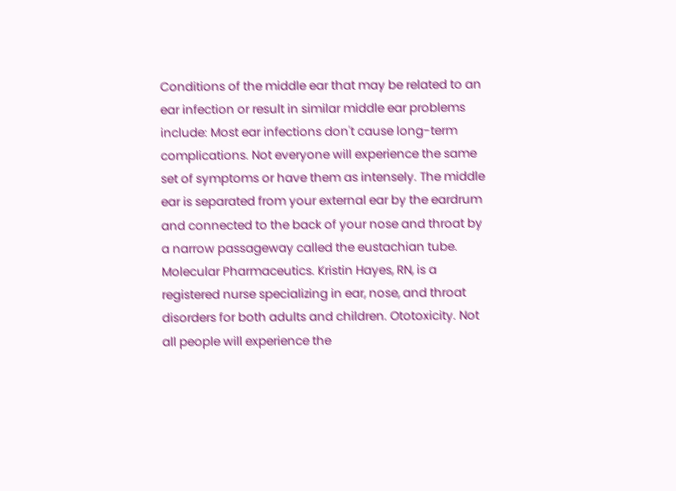Conditions of the middle ear that may be related to an ear infection or result in similar middle ear problems include: Most ear infections don't cause long-term complications. Not everyone will experience the same set of symptoms or have them as intensely. The middle ear is separated from your external ear by the eardrum and connected to the back of your nose and throat by a narrow passageway called the eustachian tube. Molecular Pharmaceutics. Kristin Hayes, RN, is a registered nurse specializing in ear, nose, and throat disorders for both adults and children. Ototoxicity. Not all people will experience the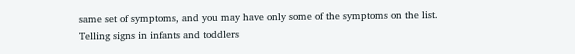same set of symptoms, and you may have only some of the symptoms on the list. Telling signs in infants and toddlers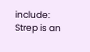include: Strep is an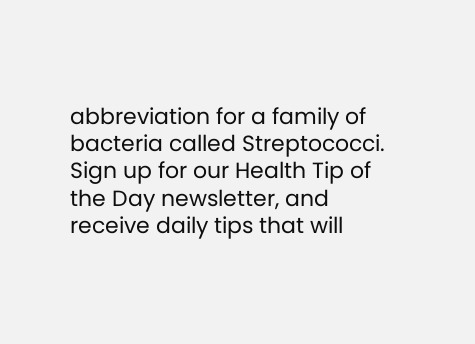abbreviation for a family of bacteria called Streptococci. Sign up for our Health Tip of the Day newsletter, and receive daily tips that will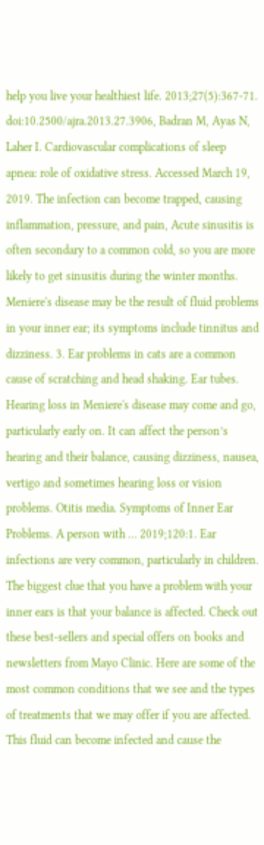help you live your healthiest life. 2013;27(5):367-71. doi:10.2500/ajra.2013.27.3906, Badran M, Ayas N, Laher I. Cardiovascular complications of sleep apnea: role of oxidative stress. Accessed March 19, 2019. The infection can become trapped, causing inflammation, pressure, and pain, Acute sinusitis is often secondary to a common cold, so you are more likely to get sinusitis during the winter months. Meniere's disease may be the result of fluid problems in your inner ear; its symptoms include tinnitus and dizziness. 3. Ear problems in cats are a common cause of scratching and head shaking. Ear tubes. Hearing loss in Meniere's disease may come and go, particularly early on. It can affect the person’s hearing and their balance, causing dizziness, nausea, vertigo and sometimes hearing loss or vision problems. Otitis media. Symptoms of Inner Ear Problems. A person with … 2019;120:1. Ear infections are very common, particularly in children. The biggest clue that you have a problem with your inner ears is that your balance is affected. Check out these best-sellers and special offers on books and newsletters from Mayo Clinic. Here are some of the most common conditions that we see and the types of treatments that we may offer if you are affected. This fluid can become infected and cause the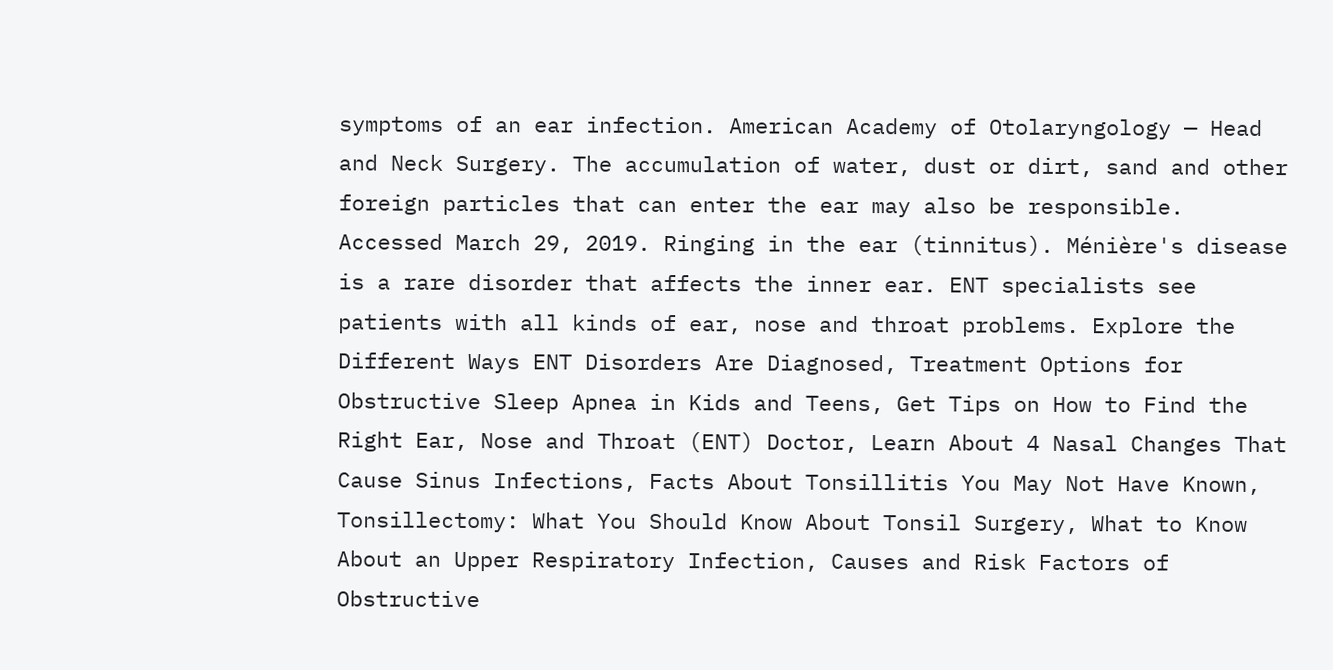symptoms of an ear infection. American Academy of Otolaryngology — Head and Neck Surgery. The accumulation of water, dust or dirt, sand and other foreign particles that can enter the ear may also be responsible. Accessed March 29, 2019. Ringing in the ear (tinnitus). Ménière's disease is a rare disorder that affects the inner ear. ENT specialists see patients with all kinds of ear, nose and throat problems. Explore the Different Ways ENT Disorders Are Diagnosed, Treatment Options for Obstructive Sleep Apnea in Kids and Teens, Get Tips on How to Find the Right Ear, Nose and Throat (ENT) Doctor, Learn About 4 Nasal Changes That Cause Sinus Infections, Facts About Tonsillitis You May Not Have Known, Tonsillectomy: What You Should Know About Tonsil Surgery, What to Know About an Upper Respiratory Infection, Causes and Risk Factors of Obstructive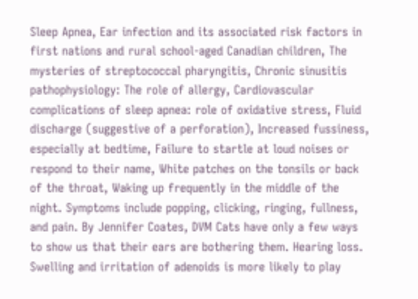Sleep Apnea, Ear infection and its associated risk factors in first nations and rural school-aged Canadian children, The mysteries of streptococcal pharyngitis, Chronic sinusitis pathophysiology: The role of allergy, Cardiovascular complications of sleep apnea: role of oxidative stress, Fluid discharge (suggestive of a perforation), Increased fussiness, especially at bedtime, Failure to startle at loud noises or respond to their name, White patches on the tonsils or back of the throat, Waking up frequently in the middle of the night. Symptoms include popping, clicking, ringing, fullness, and pain. By Jennifer Coates, DVM Cats have only a few ways to show us that their ears are bothering them. Hearing loss. Swelling and irritation of adenoids is more likely to play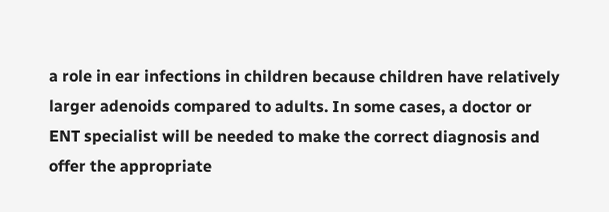a role in ear infections in children because children have relatively larger adenoids compared to adults. In some cases, a doctor or ENT specialist will be needed to make the correct diagnosis and offer the appropriate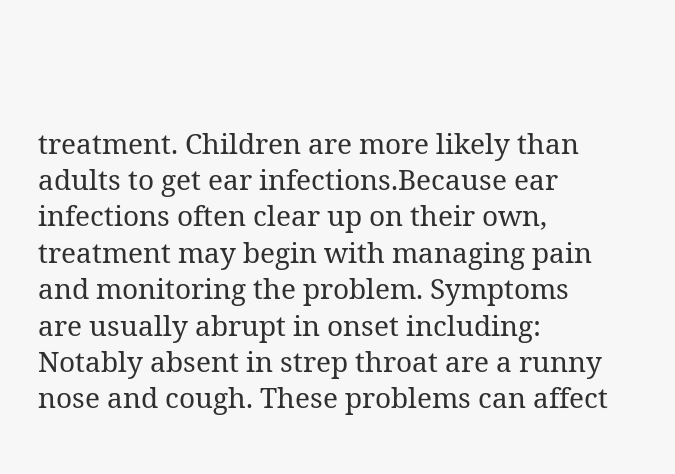treatment. Children are more likely than adults to get ear infections.Because ear infections often clear up on their own, treatment may begin with managing pain and monitoring the problem. Symptoms are usually abrupt in onset including: Notably absent in strep throat are a runny nose and cough. These problems can affect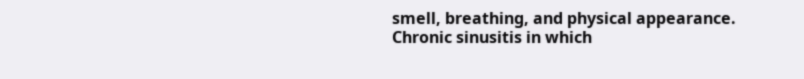smell, breathing, and physical appearance. Chronic sinusitis in which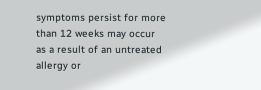symptoms persist for more than 12 weeks may occur as a result of an untreated allergy or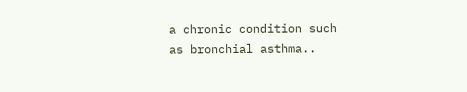a chronic condition such as bronchial asthma..